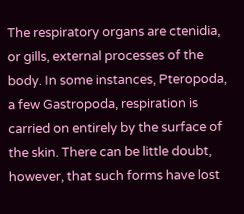The respiratory organs are ctenidia, or gills, external processes of the body. In some instances, Pteropoda, a few Gastropoda, respiration is carried on entirely by the surface of the skin. There can be little doubt, however, that such forms have lost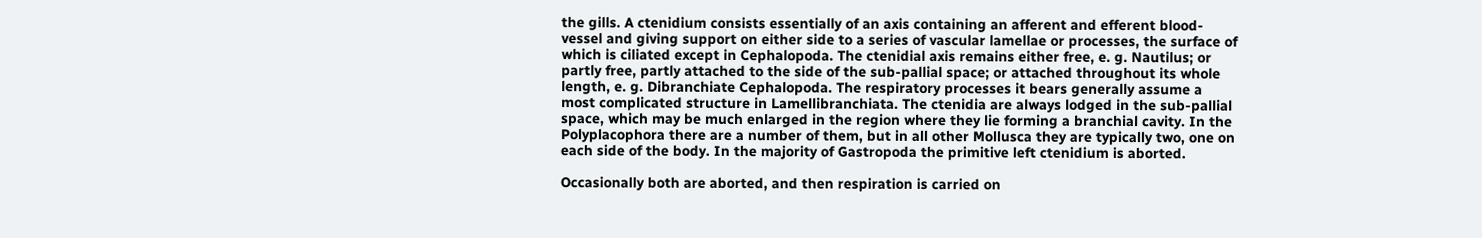the gills. A ctenidium consists essentially of an axis containing an afferent and efferent blood-vessel and giving support on either side to a series of vascular lamellae or processes, the surface of which is ciliated except in Cephalopoda. The ctenidial axis remains either free, e. g. Nautilus; or partly free, partly attached to the side of the sub-pallial space; or attached throughout its whole length, e. g. Dibranchiate Cephalopoda. The respiratory processes it bears generally assume a most complicated structure in Lamellibranchiata. The ctenidia are always lodged in the sub-pallial space, which may be much enlarged in the region where they lie forming a branchial cavity. In the Polyplacophora there are a number of them, but in all other Mollusca they are typically two, one on each side of the body. In the majority of Gastropoda the primitive left ctenidium is aborted.

Occasionally both are aborted, and then respiration is carried on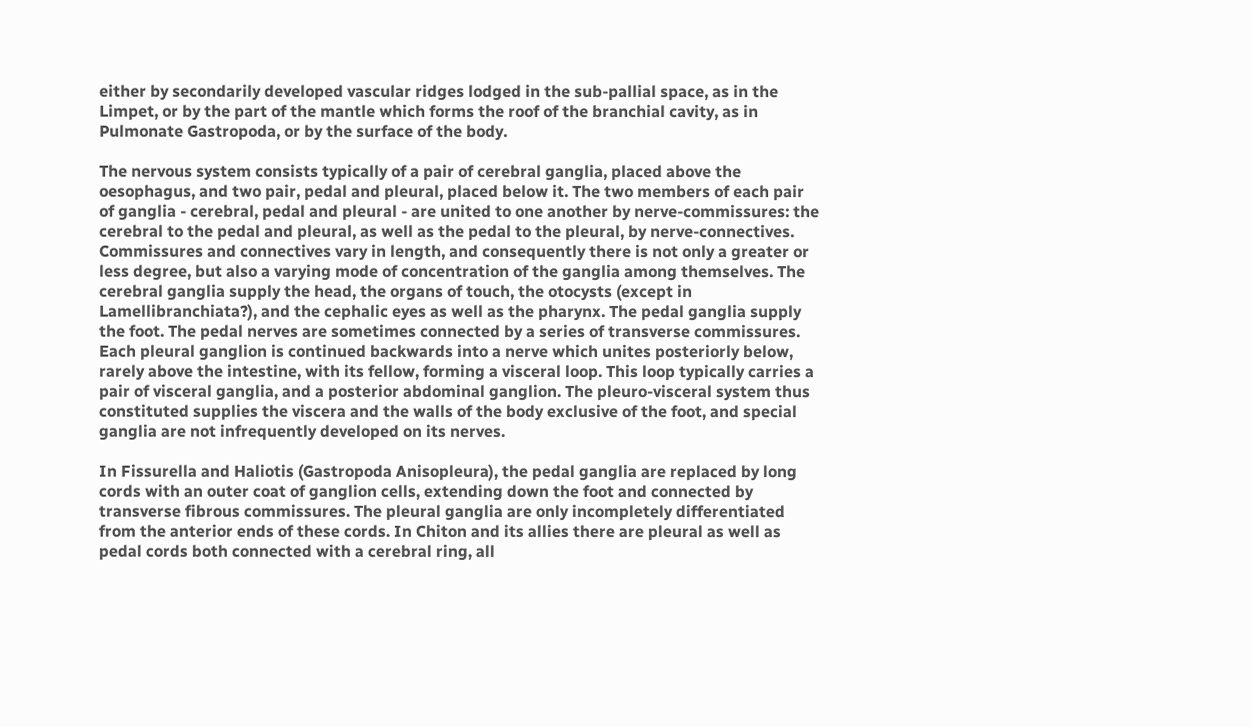either by secondarily developed vascular ridges lodged in the sub-pallial space, as in the Limpet, or by the part of the mantle which forms the roof of the branchial cavity, as in Pulmonate Gastropoda, or by the surface of the body.

The nervous system consists typically of a pair of cerebral ganglia, placed above the oesophagus, and two pair, pedal and pleural, placed below it. The two members of each pair of ganglia - cerebral, pedal and pleural - are united to one another by nerve-commissures: the cerebral to the pedal and pleural, as well as the pedal to the pleural, by nerve-connectives. Commissures and connectives vary in length, and consequently there is not only a greater or less degree, but also a varying mode of concentration of the ganglia among themselves. The cerebral ganglia supply the head, the organs of touch, the otocysts (except in Lamellibranchiata?), and the cephalic eyes as well as the pharynx. The pedal ganglia supply the foot. The pedal nerves are sometimes connected by a series of transverse commissures. Each pleural ganglion is continued backwards into a nerve which unites posteriorly below, rarely above the intestine, with its fellow, forming a visceral loop. This loop typically carries a pair of visceral ganglia, and a posterior abdominal ganglion. The pleuro-visceral system thus constituted supplies the viscera and the walls of the body exclusive of the foot, and special ganglia are not infrequently developed on its nerves.

In Fissurella and Haliotis (Gastropoda Anisopleura), the pedal ganglia are replaced by long cords with an outer coat of ganglion cells, extending down the foot and connected by transverse fibrous commissures. The pleural ganglia are only incompletely differentiated from the anterior ends of these cords. In Chiton and its allies there are pleural as well as pedal cords both connected with a cerebral ring, all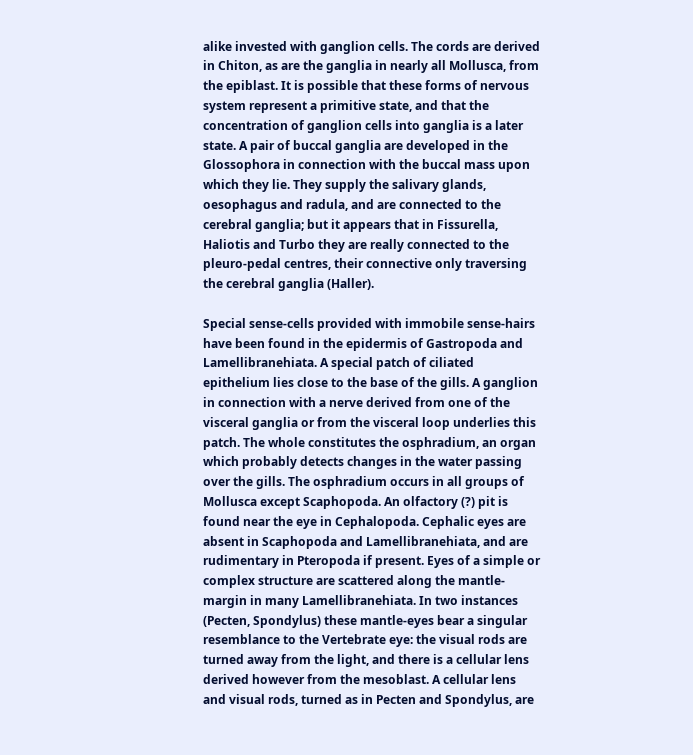alike invested with ganglion cells. The cords are derived in Chiton, as are the ganglia in nearly all Mollusca, from the epiblast. It is possible that these forms of nervous system represent a primitive state, and that the concentration of ganglion cells into ganglia is a later state. A pair of buccal ganglia are developed in the Glossophora in connection with the buccal mass upon which they lie. They supply the salivary glands, oesophagus and radula, and are connected to the cerebral ganglia; but it appears that in Fissurella, Haliotis and Turbo they are really connected to the pleuro-pedal centres, their connective only traversing the cerebral ganglia (Haller).

Special sense-cells provided with immobile sense-hairs have been found in the epidermis of Gastropoda and Lamellibranehiata. A special patch of ciliated epithelium lies close to the base of the gills. A ganglion in connection with a nerve derived from one of the visceral ganglia or from the visceral loop underlies this patch. The whole constitutes the osphradium, an organ which probably detects changes in the water passing over the gills. The osphradium occurs in all groups of Mollusca except Scaphopoda. An olfactory (?) pit is found near the eye in Cephalopoda. Cephalic eyes are absent in Scaphopoda and Lamellibranehiata, and are rudimentary in Pteropoda if present. Eyes of a simple or complex structure are scattered along the mantle-margin in many Lamellibranehiata. In two instances (Pecten, Spondylus) these mantle-eyes bear a singular resemblance to the Vertebrate eye: the visual rods are turned away from the light, and there is a cellular lens derived however from the mesoblast. A cellular lens and visual rods, turned as in Pecten and Spondylus, are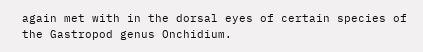again met with in the dorsal eyes of certain species of the Gastropod genus Onchidium.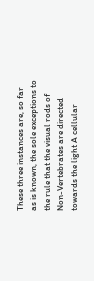These three instances are, so far as is known, the sole exceptions to the rule that the visual rods of Non-Vertebrates are directed towards the light A cellular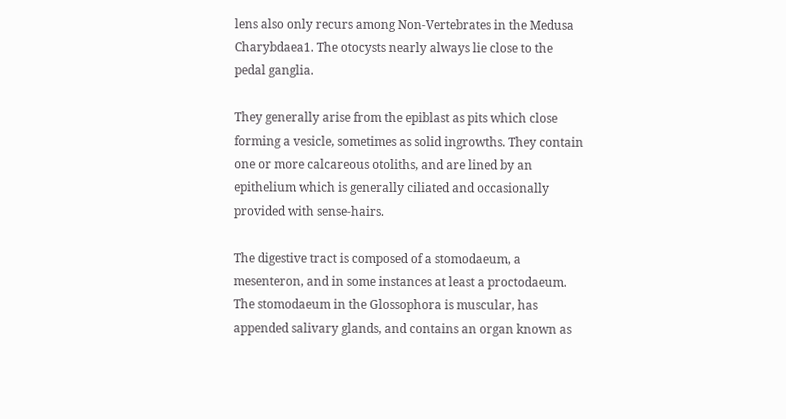lens also only recurs among Non-Vertebrates in the Medusa Charybdaea1. The otocysts nearly always lie close to the pedal ganglia.

They generally arise from the epiblast as pits which close forming a vesicle, sometimes as solid ingrowths. They contain one or more calcareous otoliths, and are lined by an epithelium which is generally ciliated and occasionally provided with sense-hairs.

The digestive tract is composed of a stomodaeum, a mesenteron, and in some instances at least a proctodaeum. The stomodaeum in the Glossophora is muscular, has appended salivary glands, and contains an organ known as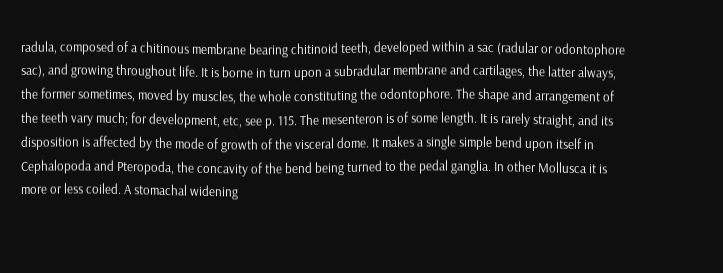radula, composed of a chitinous membrane bearing chitinoid teeth, developed within a sac (radular or odontophore sac), and growing throughout life. It is borne in turn upon a subradular membrane and cartilages, the latter always, the former sometimes, moved by muscles, the whole constituting the odontophore. The shape and arrangement of the teeth vary much; for development, etc, see p. 115. The mesenteron is of some length. It is rarely straight, and its disposition is affected by the mode of growth of the visceral dome. It makes a single simple bend upon itself in Cephalopoda and Pteropoda, the concavity of the bend being turned to the pedal ganglia. In other Mollusca it is more or less coiled. A stomachal widening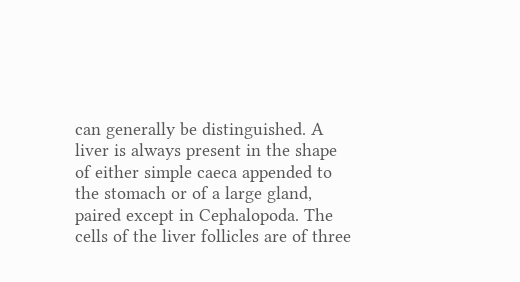can generally be distinguished. A liver is always present in the shape of either simple caeca appended to the stomach or of a large gland, paired except in Cephalopoda. The cells of the liver follicles are of three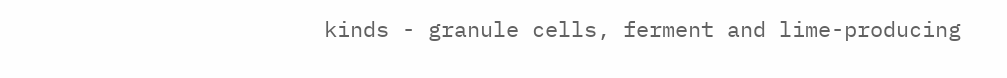kinds - granule cells, ferment and lime-producing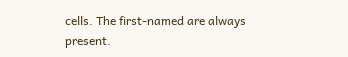cells. The first-named are always present.